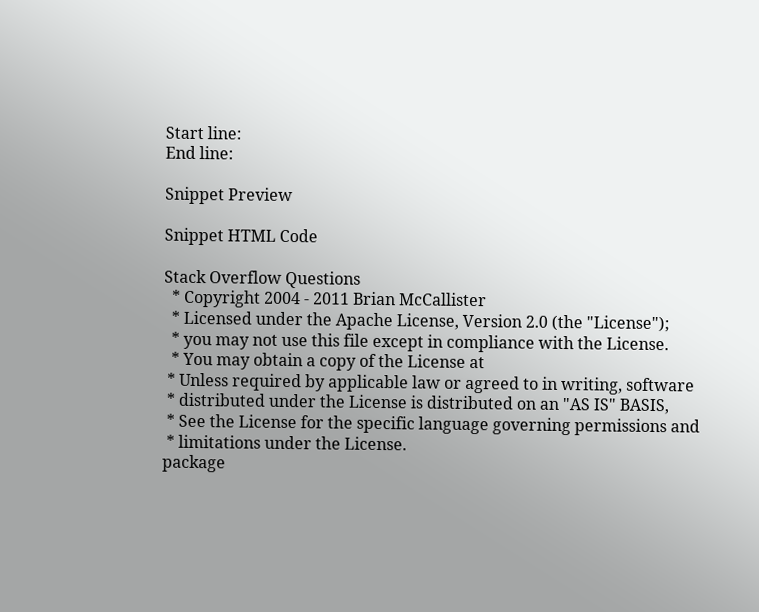Start line:
End line:

Snippet Preview

Snippet HTML Code

Stack Overflow Questions
  * Copyright 2004 - 2011 Brian McCallister
  * Licensed under the Apache License, Version 2.0 (the "License");
  * you may not use this file except in compliance with the License.
  * You may obtain a copy of the License at
 * Unless required by applicable law or agreed to in writing, software
 * distributed under the License is distributed on an "AS IS" BASIS,
 * See the License for the specific language governing permissions and
 * limitations under the License.
package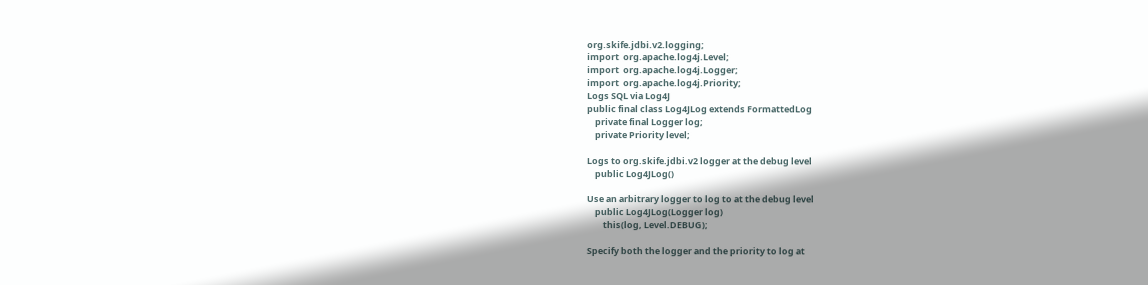org.skife.jdbi.v2.logging;
import  org.apache.log4j.Level;
import  org.apache.log4j.Logger;
import  org.apache.log4j.Priority;
Logs SQL via Log4J
public final class Log4JLog extends FormattedLog
    private final Logger log;
    private Priority level;

Logs to org.skife.jdbi.v2 logger at the debug level
    public Log4JLog()

Use an arbitrary logger to log to at the debug level
    public Log4JLog(Logger log)
        this(log, Level.DEBUG);

Specify both the logger and the priority to log at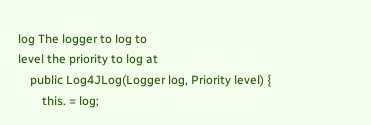log The logger to log to
level the priority to log at
    public Log4JLog(Logger log, Priority level) {
        this. = log;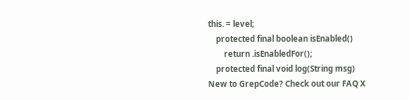this. = level;
    protected final boolean isEnabled()
        return .isEnabledFor();
    protected final void log(String msg)
New to GrepCode? Check out our FAQ X